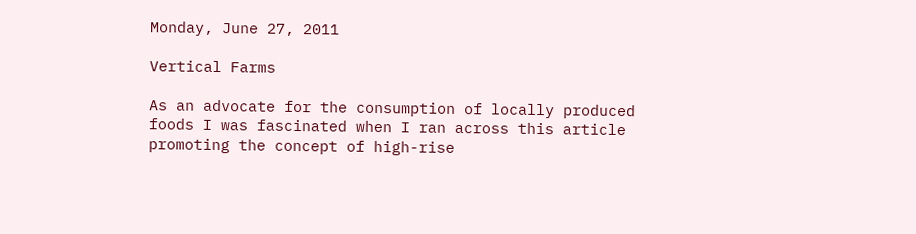Monday, June 27, 2011

Vertical Farms

As an advocate for the consumption of locally produced foods I was fascinated when I ran across this article promoting the concept of high-rise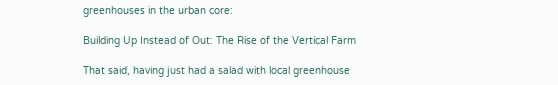greenhouses in the urban core:

Building Up Instead of Out: The Rise of the Vertical Farm

That said, having just had a salad with local greenhouse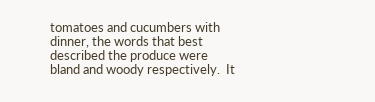tomatoes and cucumbers with dinner, the words that best described the produce were bland and woody respectively.  It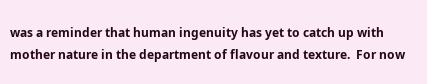was a reminder that human ingenuity has yet to catch up with mother nature in the department of flavour and texture.  For now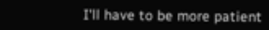I'll have to be more patient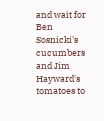and wait for Ben Sosnicki's cucumbers and Jim Hayward's tomatoes to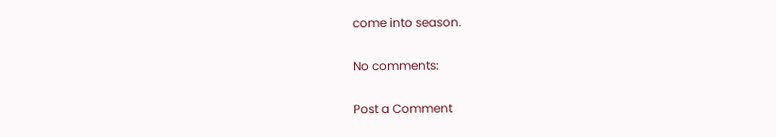come into season.

No comments:

Post a Comment